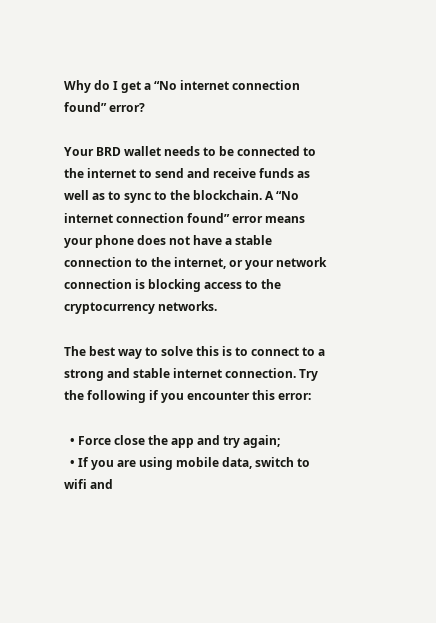Why do I get a “No internet connection found” error?

Your BRD wallet needs to be connected to the internet to send and receive funds as well as to sync to the blockchain. A “No internet connection found” error means your phone does not have a stable connection to the internet, or your network connection is blocking access to the cryptocurrency networks.

The best way to solve this is to connect to a strong and stable internet connection. Try the following if you encounter this error:

  • Force close the app and try again;
  • If you are using mobile data, switch to wifi and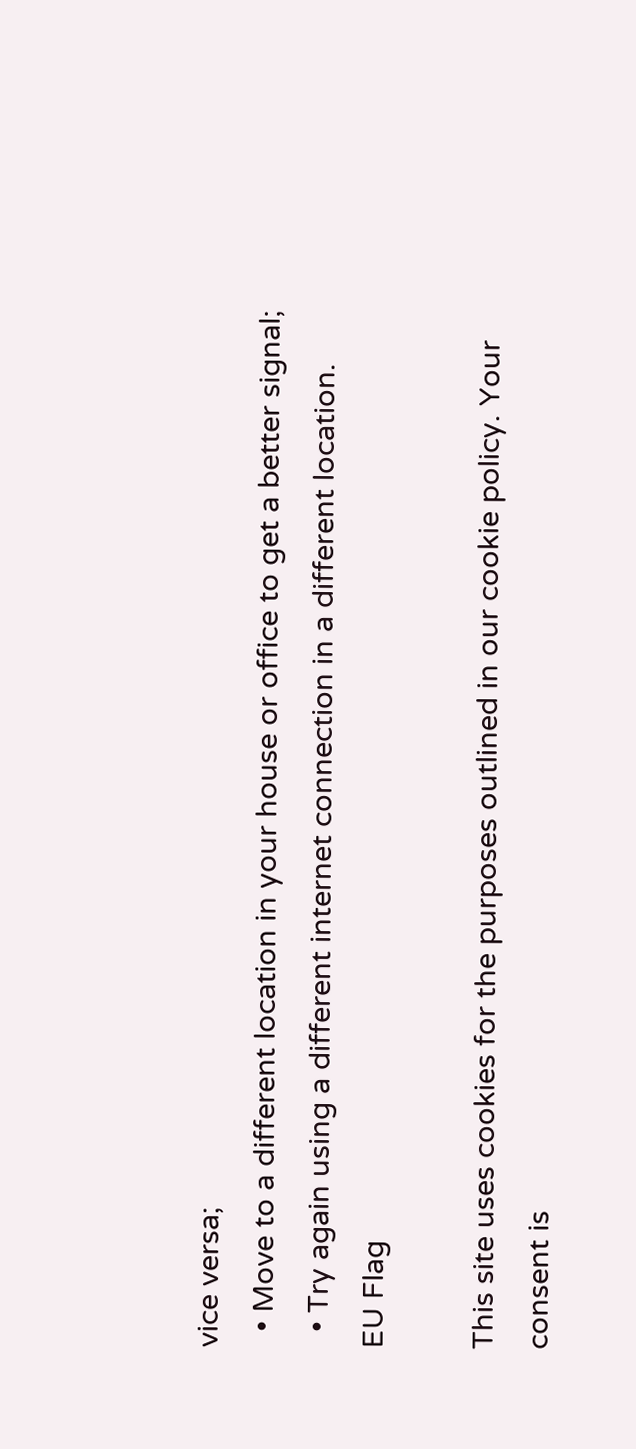vice versa;
  • Move to a different location in your house or office to get a better signal;
  • Try again using a different internet connection in a different location.
EU Flag

This site uses cookies for the purposes outlined in our cookie policy. Your consent is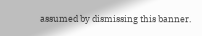assumed by dismissing this banner.